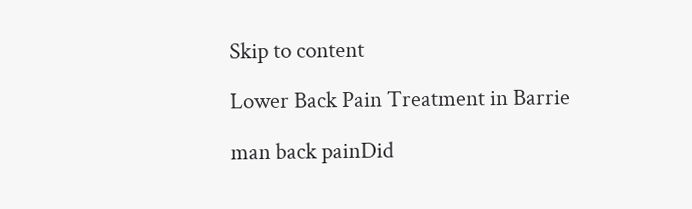Skip to content

Lower Back Pain Treatment in Barrie

man back painDid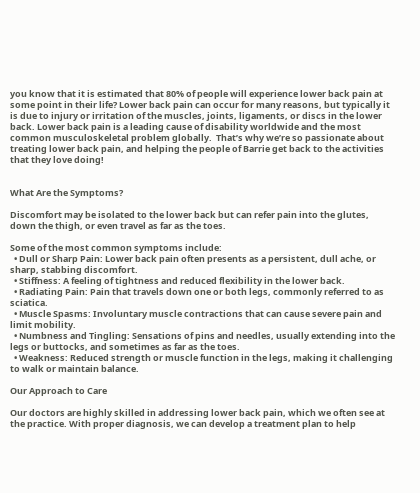you know that it is estimated that 80% of people will experience lower back pain at some point in their life? Lower back pain can occur for many reasons, but typically it is due to injury or irritation of the muscles, joints, ligaments, or discs in the lower back. Lower back pain is a leading cause of disability worldwide and the most common musculoskeletal problem globally.  That’s why we’re so passionate about treating lower back pain, and helping the people of Barrie get back to the activities that they love doing!


What Are the Symptoms?

Discomfort may be isolated to the lower back but can refer pain into the glutes, down the thigh, or even travel as far as the toes.

Some of the most common symptoms include:
  • Dull or Sharp Pain: Lower back pain often presents as a persistent, dull ache, or sharp, stabbing discomfort.
  • Stiffness: A feeling of tightness and reduced flexibility in the lower back.
  • Radiating Pain: Pain that travels down one or both legs, commonly referred to as sciatica.
  • Muscle Spasms: Involuntary muscle contractions that can cause severe pain and limit mobility.
  • Numbness and Tingling: Sensations of pins and needles, usually extending into the legs or buttocks, and sometimes as far as the toes.
  • Weakness: Reduced strength or muscle function in the legs, making it challenging to walk or maintain balance.

Our Approach to Care

Our doctors are highly skilled in addressing lower back pain, which we often see at the practice. With proper diagnosis, we can develop a treatment plan to help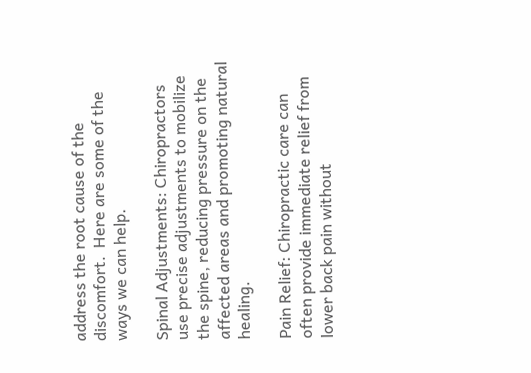address the root cause of the discomfort.  Here are some of the ways we can help.

Spinal Adjustments: Chiropractors use precise adjustments to mobilize the spine, reducing pressure on the affected areas and promoting natural healing.

Pain Relief: Chiropractic care can often provide immediate relief from lower back pain without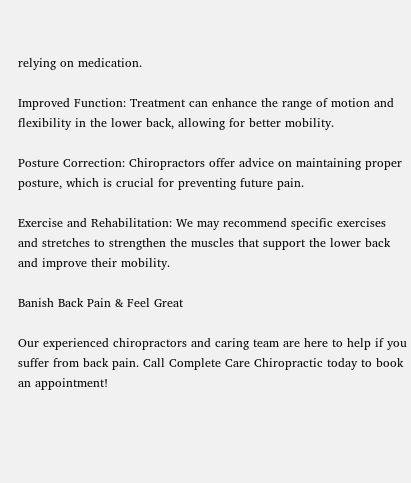relying on medication.

Improved Function: Treatment can enhance the range of motion and flexibility in the lower back, allowing for better mobility.

Posture Correction: Chiropractors offer advice on maintaining proper posture, which is crucial for preventing future pain.

Exercise and Rehabilitation: We may recommend specific exercises and stretches to strengthen the muscles that support the lower back and improve their mobility.

Banish Back Pain & Feel Great

Our experienced chiropractors and caring team are here to help if you suffer from back pain. Call Complete Care Chiropractic today to book an appointment!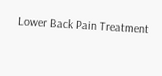Lower Back Pain Treatment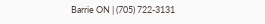Barrie ON | (705) 722-3131